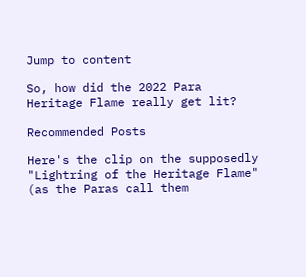Jump to content

So, how did the 2022 Para Heritage Flame really get lit?

Recommended Posts

Here's the clip on the supposedly "Lightring of the Heritage Flame" (as the Paras call them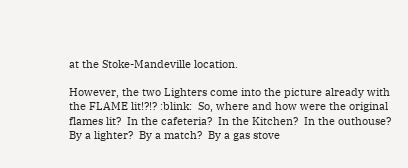at the Stoke-Mandeville location.

However, the two Lighters come into the picture already with the FLAME lit!?!? :blink:  So, where and how were the original flames lit?  In the cafeteria?  In the Kitchen?  In the outhouse?  By a lighter?  By a match?  By a gas stove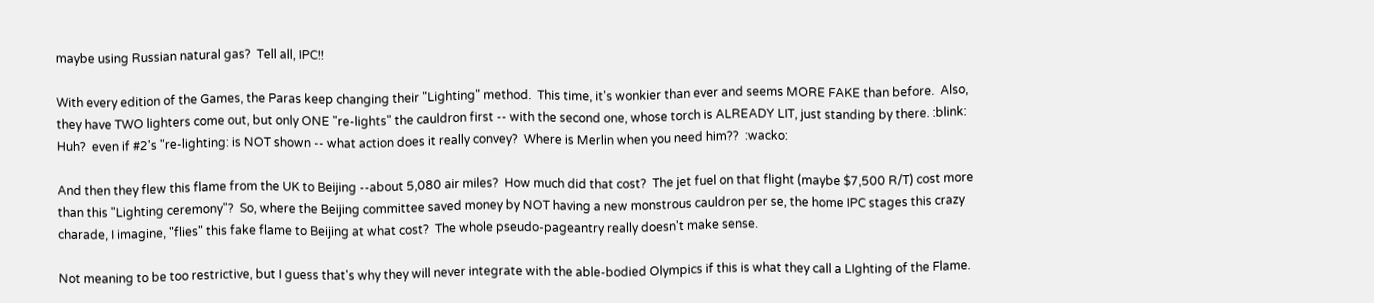maybe using Russian natural gas?  Tell all, IPC!!

With every edition of the Games, the Paras keep changing their "Lighting" method.  This time, it's wonkier than ever and seems MORE FAKE than before.  Also, they have TWO lighters come out, but only ONE "re-lights" the cauldron first -- with the second one, whose torch is ALREADY LIT, just standing by there. :blink:  Huh?  even if #2's "re-lighting: is NOT shown -- what action does it really convey?  Where is Merlin when you need him??  :wacko:

And then they flew this flame from the UK to Beijing --about 5,080 air miles?  How much did that cost?  The jet fuel on that flight (maybe $7,500 R/T) cost more than this "Lighting ceremony"?  So, where the Beijing committee saved money by NOT having a new monstrous cauldron per se, the home IPC stages this crazy charade, I imagine, "flies" this fake flame to Beijing at what cost?  The whole pseudo-pageantry really doesn't make sense.

Not meaning to be too restrictive, but I guess that's why they will never integrate with the able-bodied Olympics if this is what they call a LIghting of the Flame.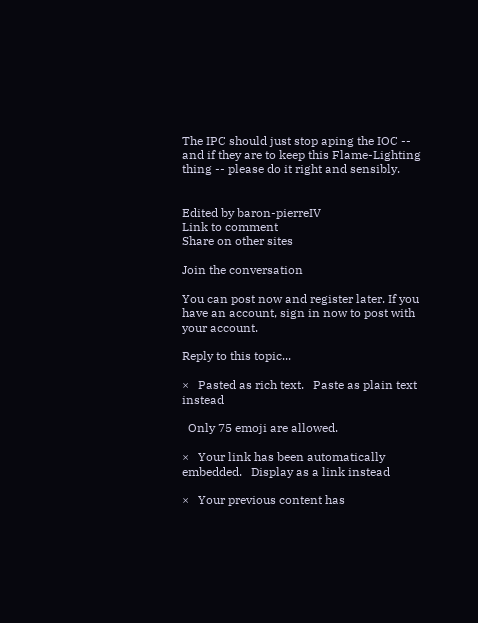The IPC should just stop aping the IOC -- and if they are to keep this Flame-Lighting thing -- please do it right and sensibly.


Edited by baron-pierreIV
Link to comment
Share on other sites

Join the conversation

You can post now and register later. If you have an account, sign in now to post with your account.

Reply to this topic...

×   Pasted as rich text.   Paste as plain text instead

  Only 75 emoji are allowed.

×   Your link has been automatically embedded.   Display as a link instead

×   Your previous content has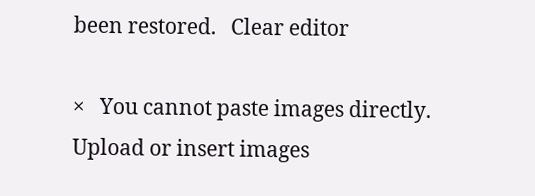been restored.   Clear editor

×   You cannot paste images directly. Upload or insert images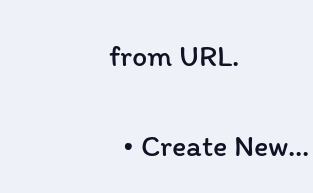from URL.

  • Create New...